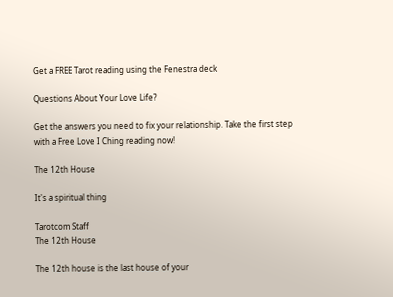Get a FREE Tarot reading using the Fenestra deck

Questions About Your Love Life?

Get the answers you need to fix your relationship. Take the first step with a Free Love I Ching reading now!

The 12th House

It's a spiritual thing

Tarotcom Staff
The 12th House

The 12th house is the last house of your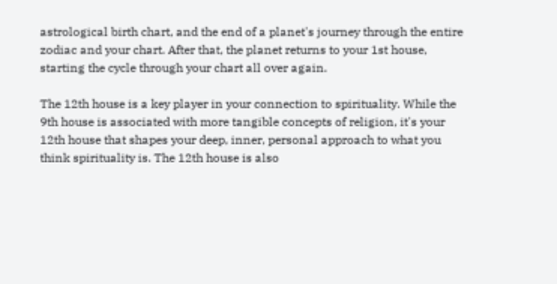astrological birth chart, and the end of a planet's journey through the entire zodiac and your chart. After that, the planet returns to your 1st house, starting the cycle through your chart all over again.

The 12th house is a key player in your connection to spirituality. While the 9th house is associated with more tangible concepts of religion, it's your 12th house that shapes your deep, inner, personal approach to what you think spirituality is. The 12th house is also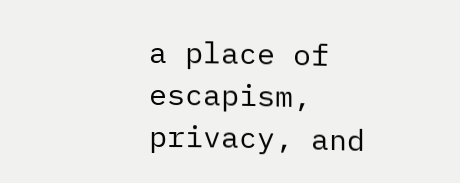a place of escapism, privacy, and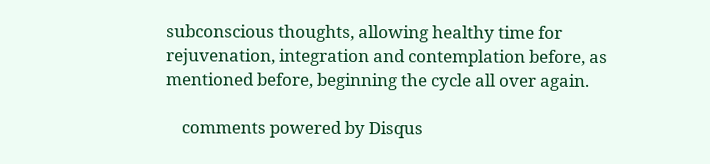subconscious thoughts, allowing healthy time for rejuvenation, integration and contemplation before, as mentioned before, beginning the cycle all over again.

    comments powered by Disqus